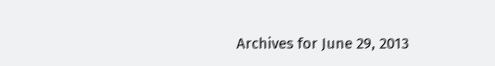Archives for June 29, 2013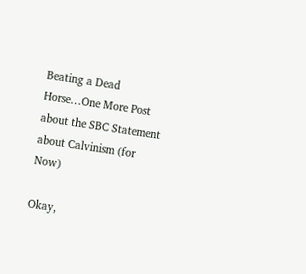Beating a Dead Horse…One More Post about the SBC Statement about Calvinism (for Now)

Okay,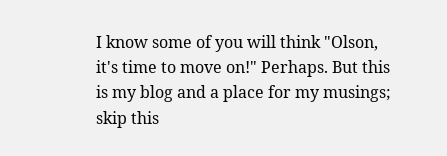I know some of you will think "Olson, it's time to move on!" Perhaps. But this is my blog and a place for my musings; skip this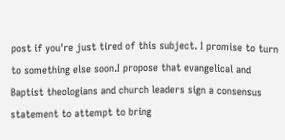post if you're just tired of this subject. I promise to turn to something else soon.I propose that evangelical and Baptist theologians and church leaders sign a consensus statement to attempt to bring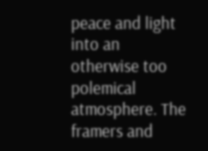peace and light into an otherwise too polemical atmosphere. The framers and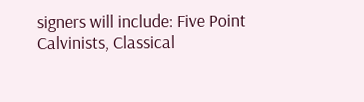signers will include: Five Point Calvinists, Classical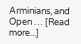Arminians, and Open … [Read more...]